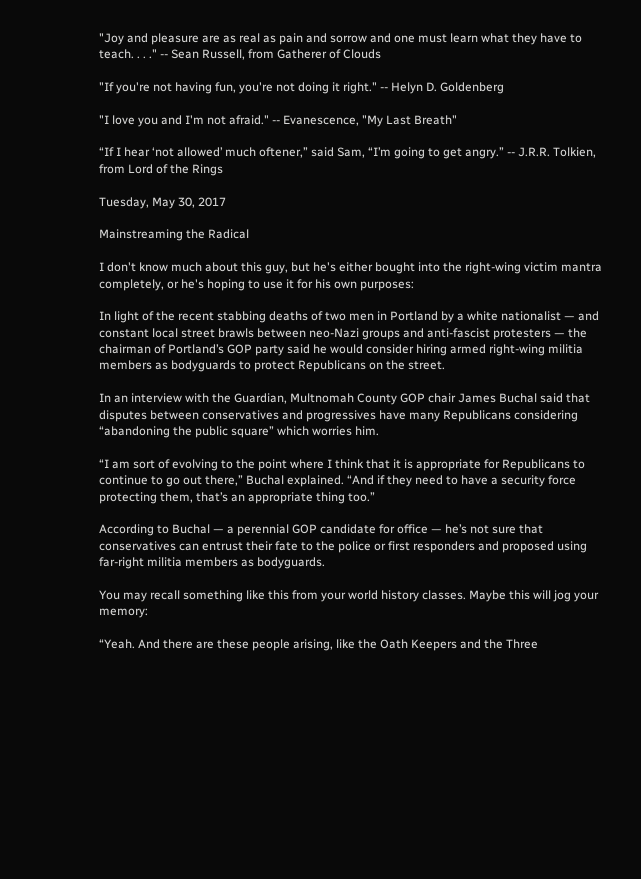"Joy and pleasure are as real as pain and sorrow and one must learn what they have to teach. . . ." -- Sean Russell, from Gatherer of Clouds

"If you're not having fun, you're not doing it right." -- Helyn D. Goldenberg

"I love you and I'm not afraid." -- Evanescence, "My Last Breath"

“If I hear ‘not allowed’ much oftener,” said Sam, “I’m going to get angry.” -- J.R.R. Tolkien, from Lord of the Rings

Tuesday, May 30, 2017

Mainstreaming the Radical

I don't know much about this guy, but he's either bought into the right-wing victim mantra completely, or he's hoping to use it for his own purposes:

In light of the recent stabbing deaths of two men in Portland by a white nationalist — and constant local street brawls between neo-Nazi groups and anti-fascist protesters — the chairman of Portland’s GOP party said he would consider hiring armed right-wing militia members as bodyguards to protect Republicans on the street.

In an interview with the Guardian, Multnomah County GOP chair James Buchal said that disputes between conservatives and progressives have many Republicans considering “abandoning the public square” which worries him.

“I am sort of evolving to the point where I think that it is appropriate for Republicans to continue to go out there,” Buchal explained. “And if they need to have a security force protecting them, that’s an appropriate thing too.”

According to Buchal — a perennial GOP candidate for office — he’s not sure that conservatives can entrust their fate to the police or first responders and proposed using far-right militia members as bodyguards.

You may recall something like this from your world history classes. Maybe this will jog your memory:

“Yeah. And there are these people arising, like the Oath Keepers and the Three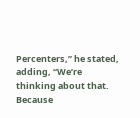Percenters,” he stated, adding, “We’re thinking about that. Because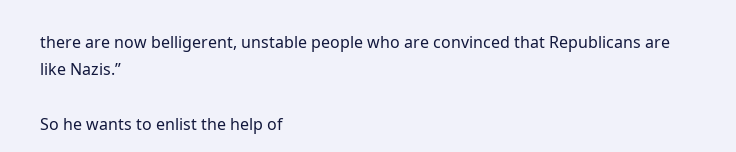there are now belligerent, unstable people who are convinced that Republicans are like Nazis.”

So he wants to enlist the help of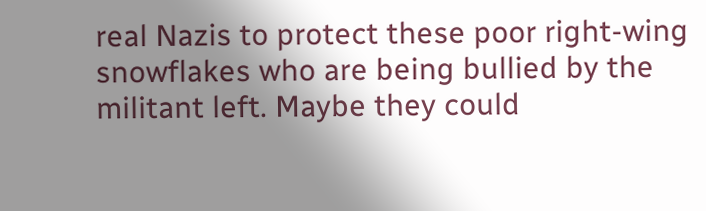real Nazis to protect these poor right-wing snowflakes who are being bullied by the militant left. Maybe they could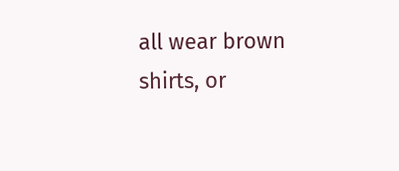all wear brown shirts, or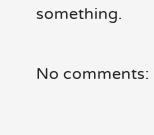something.

No comments: